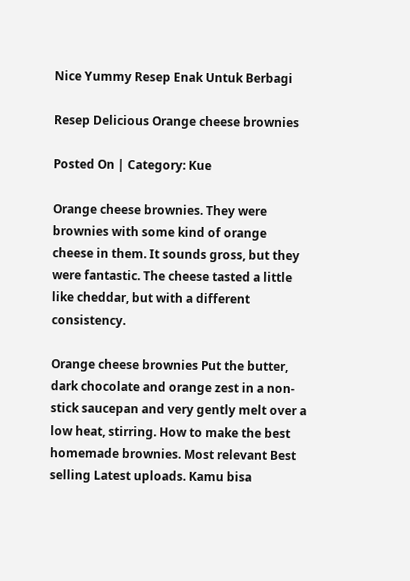Nice Yummy Resep Enak Untuk Berbagi

Resep Delicious Orange cheese brownies

Posted On | Category: Kue

Orange cheese brownies. They were brownies with some kind of orange cheese in them. It sounds gross, but they were fantastic. The cheese tasted a little like cheddar, but with a different consistency.

Orange cheese brownies Put the butter, dark chocolate and orange zest in a non-stick saucepan and very gently melt over a low heat, stirring. How to make the best homemade brownies. Most relevant Best selling Latest uploads. Kamu bisa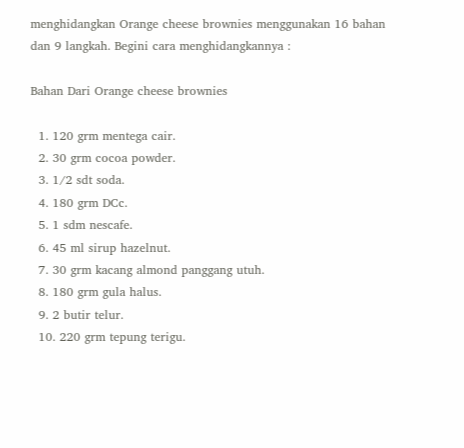menghidangkan Orange cheese brownies menggunakan 16 bahan dan 9 langkah. Begini cara menghidangkannya :

Bahan Dari Orange cheese brownies

  1. 120 grm mentega cair.
  2. 30 grm cocoa powder.
  3. 1/2 sdt soda.
  4. 180 grm DCc.
  5. 1 sdm nescafe.
  6. 45 ml sirup hazelnut.
  7. 30 grm kacang almond panggang utuh.
  8. 180 grm gula halus.
  9. 2 butir telur.
  10. 220 grm tepung terigu.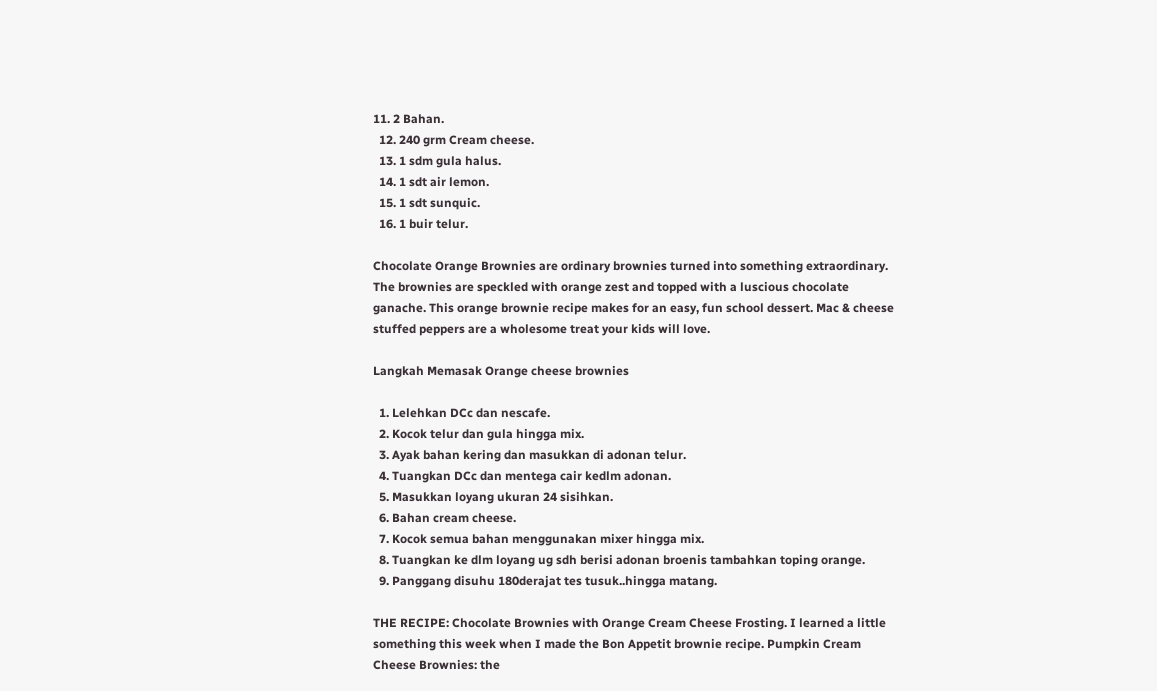11. 2 Bahan.
  12. 240 grm Cream cheese.
  13. 1 sdm gula halus.
  14. 1 sdt air lemon.
  15. 1 sdt sunquic.
  16. 1 buir telur.

Chocolate Orange Brownies are ordinary brownies turned into something extraordinary. The brownies are speckled with orange zest and topped with a luscious chocolate ganache. This orange brownie recipe makes for an easy, fun school dessert. Mac & cheese stuffed peppers are a wholesome treat your kids will love.

Langkah Memasak Orange cheese brownies

  1. Lelehkan DCc dan nescafe.
  2. Kocok telur dan gula hingga mix.
  3. Ayak bahan kering dan masukkan di adonan telur.
  4. Tuangkan DCc dan mentega cair kedlm adonan.
  5. Masukkan loyang ukuran 24 sisihkan.
  6. Bahan cream cheese.
  7. Kocok semua bahan menggunakan mixer hingga mix.
  8. Tuangkan ke dlm loyang ug sdh berisi adonan broenis tambahkan toping orange.
  9. Panggang disuhu 180derajat tes tusuk..hingga matang.

THE RECIPE: Chocolate Brownies with Orange Cream Cheese Frosting. I learned a little something this week when I made the Bon Appetit brownie recipe. Pumpkin Cream Cheese Brownies: the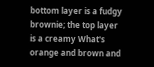bottom layer is a fudgy brownie; the top layer is a creamy What's orange and brown and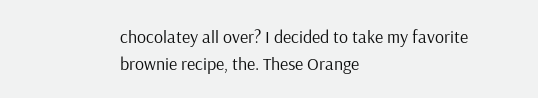chocolatey all over? I decided to take my favorite brownie recipe, the. These Orange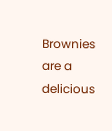Brownies are a delicious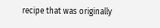recipe that was originally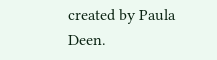created by Paula Deen.